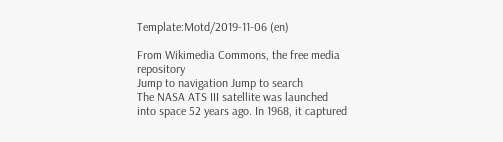Template:Motd/2019-11-06 (en)

From Wikimedia Commons, the free media repository
Jump to navigation Jump to search
The NASA ATS III satellite was launched into space 52 years ago. In 1968, it captured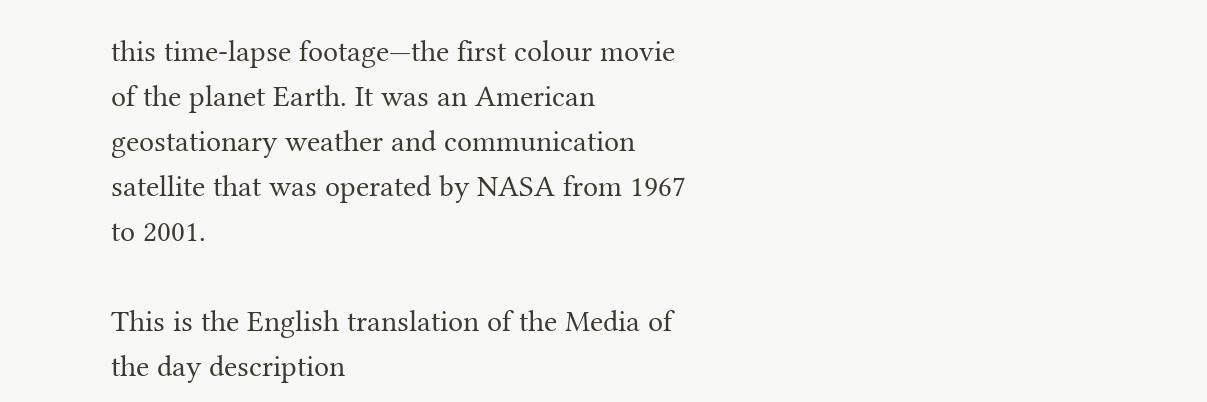this time-lapse footage—the first colour movie of the planet Earth. It was an American geostationary weather and communication satellite that was operated by NASA from 1967 to 2001.

This is the English translation of the Media of the day description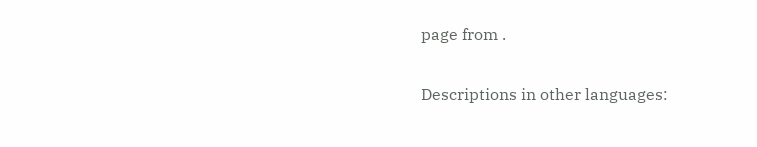page from .

Descriptions in other languages: